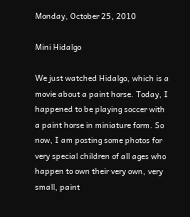Monday, October 25, 2010

Mini Hidalgo

We just watched Hidalgo, which is a movie about a paint horse. Today, I happened to be playing soccer with a paint horse in miniature form. So now, I am posting some photos for very special children of all ages who happen to own their very own, very small, paint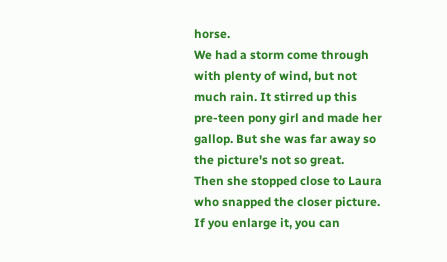horse.
We had a storm come through with plenty of wind, but not much rain. It stirred up this pre-teen pony girl and made her gallop. But she was far away so the picture's not so great.
Then she stopped close to Laura who snapped the closer picture. If you enlarge it, you can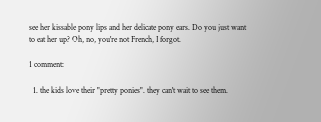see her kissable pony lips and her delicate pony ears. Do you just want to eat her up? Oh, no, you're not French, I forgot.

1 comment:

  1. the kids love their "pretty ponies". they can't wait to see them.